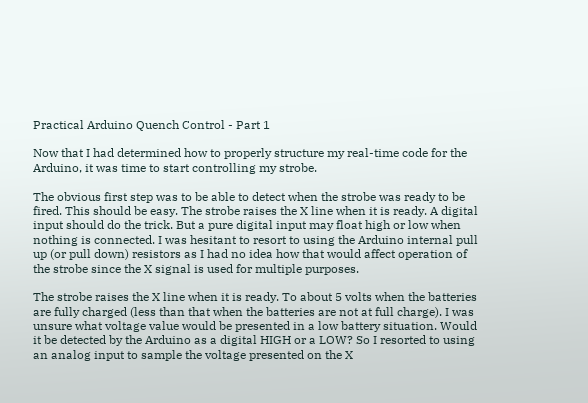Practical Arduino Quench Control - Part 1

Now that I had determined how to properly structure my real-time code for the Arduino, it was time to start controlling my strobe.

The obvious first step was to be able to detect when the strobe was ready to be fired. This should be easy. The strobe raises the X line when it is ready. A digital input should do the trick. But a pure digital input may float high or low when nothing is connected. I was hesitant to resort to using the Arduino internal pull up (or pull down) resistors as I had no idea how that would affect operation of the strobe since the X signal is used for multiple purposes.

The strobe raises the X line when it is ready. To about 5 volts when the batteries are fully charged (less than that when the batteries are not at full charge). I was unsure what voltage value would be presented in a low battery situation. Would it be detected by the Arduino as a digital HIGH or a LOW? So I resorted to using an analog input to sample the voltage presented on the X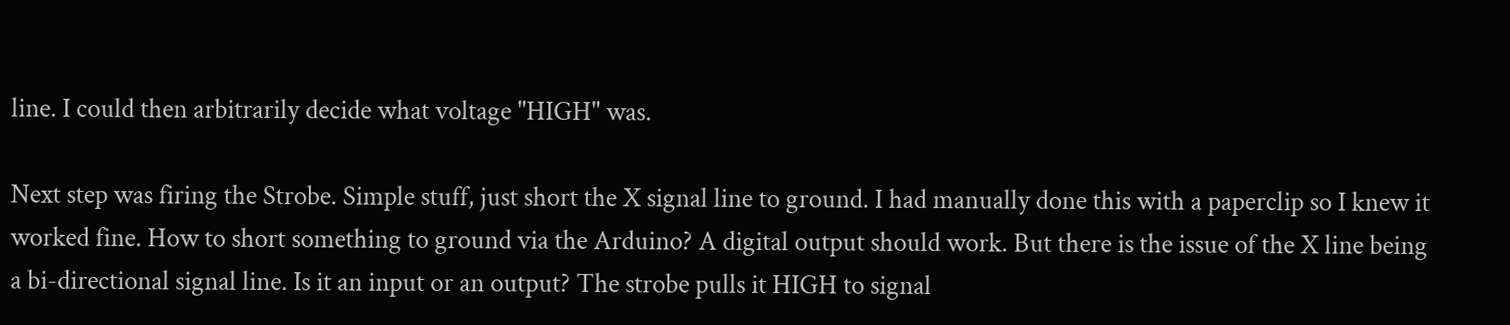line. I could then arbitrarily decide what voltage "HIGH" was.

Next step was firing the Strobe. Simple stuff, just short the X signal line to ground. I had manually done this with a paperclip so I knew it worked fine. How to short something to ground via the Arduino? A digital output should work. But there is the issue of the X line being a bi-directional signal line. Is it an input or an output? The strobe pulls it HIGH to signal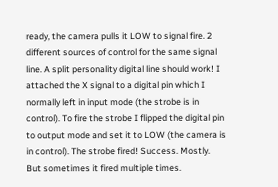ready, the camera pulls it LOW to signal fire. 2 different sources of control for the same signal line. A split personality digital line should work! I attached the X signal to a digital pin which I normally left in input mode (the strobe is in control). To fire the strobe I flipped the digital pin to output mode and set it to LOW (the camera is in control). The strobe fired! Success. Mostly. But sometimes it fired multiple times.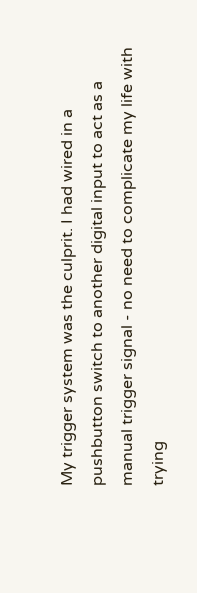My trigger system was the culprit. I had wired in a pushbutton switch to another digital input to act as a manual trigger signal - no need to complicate my life with trying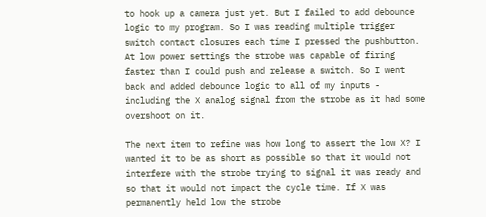to hook up a camera just yet. But I failed to add debounce logic to my program. So I was reading multiple trigger switch contact closures each time I pressed the pushbutton. At low power settings the strobe was capable of firing faster than I could push and release a switch. So I went back and added debounce logic to all of my inputs - including the X analog signal from the strobe as it had some overshoot on it.

The next item to refine was how long to assert the low X? I wanted it to be as short as possible so that it would not interfere with the strobe trying to signal it was ready and so that it would not impact the cycle time. If X was permanently held low the strobe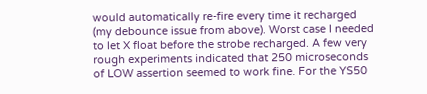would automatically re-fire every time it recharged (my debounce issue from above). Worst case I needed to let X float before the strobe recharged. A few very rough experiments indicated that 250 microseconds of LOW assertion seemed to work fine. For the YS50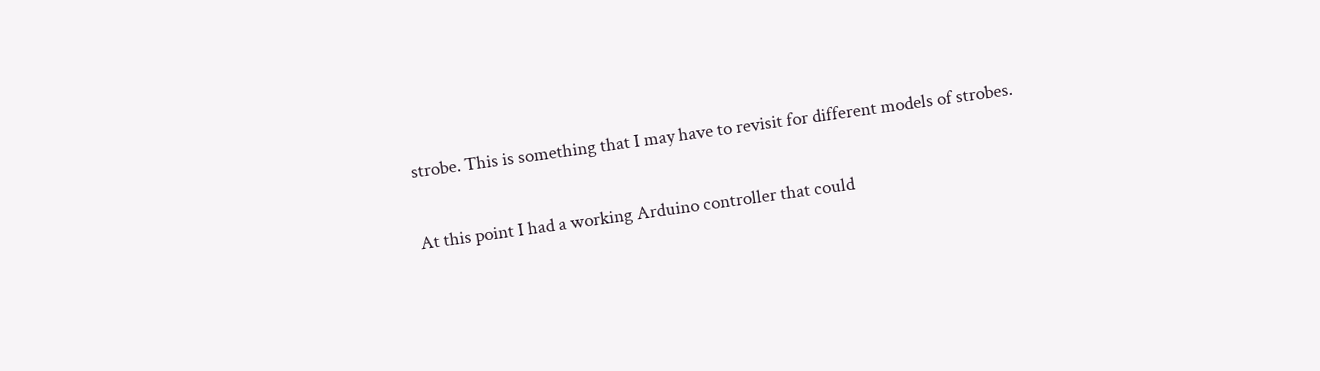strobe. This is something that I may have to revisit for different models of strobes.

At this point I had a working Arduino controller that could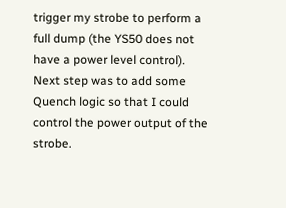trigger my strobe to perform a full dump (the YS50 does not have a power level control). Next step was to add some Quench logic so that I could control the power output of the strobe.